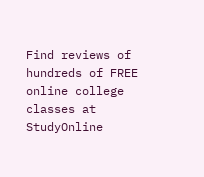Find reviews of hundreds of FREE online college classes at StudyOnline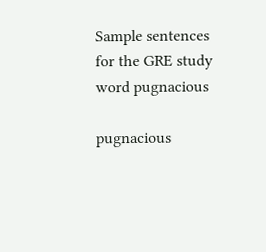Sample sentences for the GRE study word pugnacious

pugnacious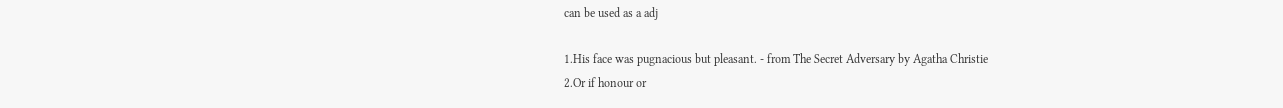can be used as a adj

1.His face was pugnacious but pleasant. - from The Secret Adversary by Agatha Christie
2.Or if honour or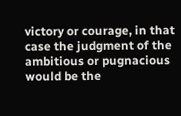victory or courage, in that case the judgment of the ambitious or pugnacious would be the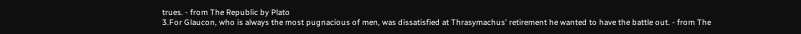trues. - from The Republic by Plato
3.For Glaucon, who is always the most pugnacious of men, was dissatisfied at Thrasymachus' retirement he wanted to have the battle out. - from The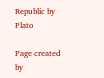Republic by Plato

Page created by